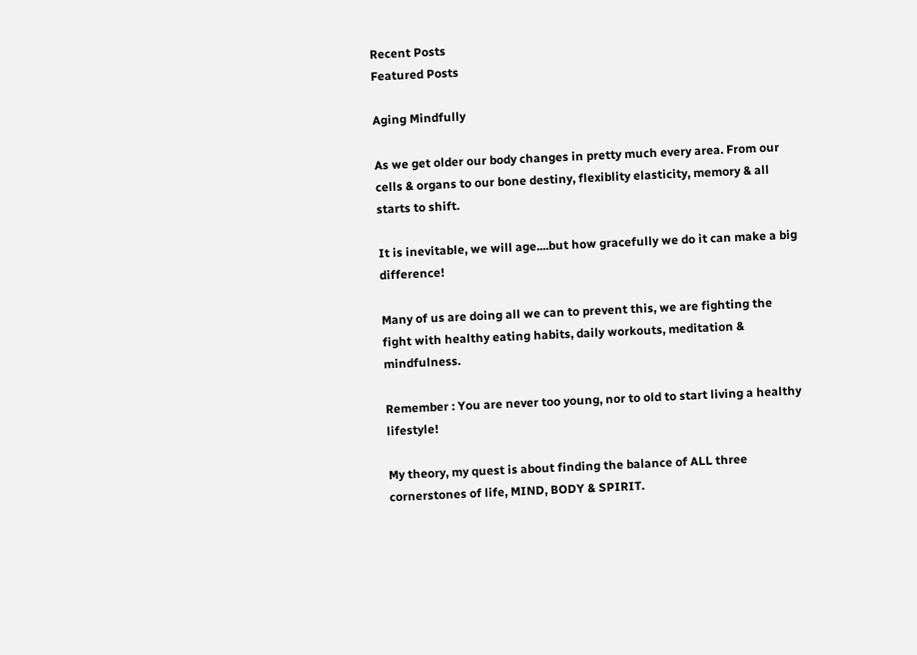Recent Posts
Featured Posts

Aging Mindfully

As we get older our body changes in pretty much every area. From our cells & organs to our bone destiny, flexiblity elasticity, memory & all starts to shift.

It is inevitable, we will age....but how gracefully we do it can make a big difference!

Many of us are doing all we can to prevent this, we are fighting the fight with healthy eating habits, daily workouts, meditation & mindfulness.

Remember : You are never too young, nor to old to start living a healthy lifestyle!

My theory, my quest is about finding the balance of ALL three cornerstones of life, MIND, BODY & SPIRIT.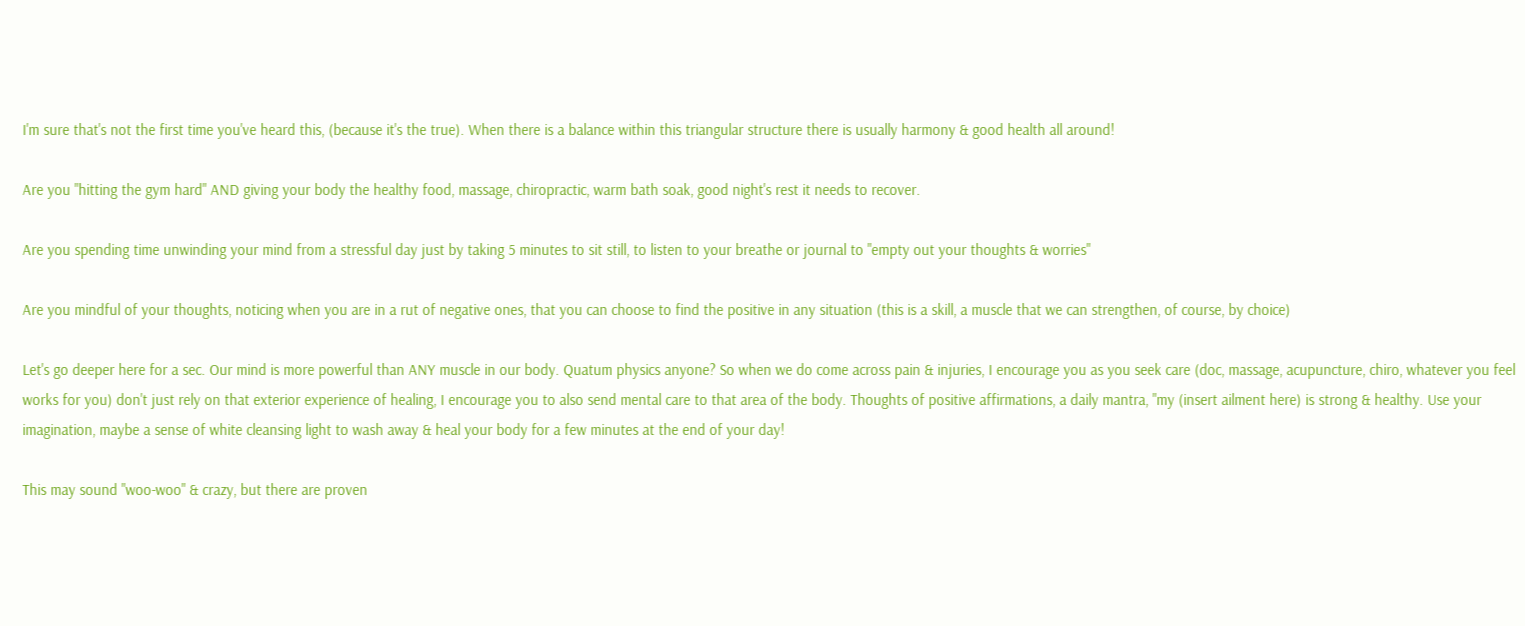I'm sure that's not the first time you've heard this, (because it's the true). When there is a balance within this triangular structure there is usually harmony & good health all around!

Are you "hitting the gym hard" AND giving your body the healthy food, massage, chiropractic, warm bath soak, good night's rest it needs to recover.

Are you spending time unwinding your mind from a stressful day just by taking 5 minutes to sit still, to listen to your breathe or journal to "empty out your thoughts & worries"

Are you mindful of your thoughts, noticing when you are in a rut of negative ones, that you can choose to find the positive in any situation (this is a skill, a muscle that we can strengthen, of course, by choice)

Let's go deeper here for a sec. Our mind is more powerful than ANY muscle in our body. Quatum physics anyone? So when we do come across pain & injuries, I encourage you as you seek care (doc, massage, acupuncture, chiro, whatever you feel works for you) don't just rely on that exterior experience of healing, I encourage you to also send mental care to that area of the body. Thoughts of positive affirmations, a daily mantra, "my (insert ailment here) is strong & healthy. Use your imagination, maybe a sense of white cleansing light to wash away & heal your body for a few minutes at the end of your day!

This may sound "woo-woo" & crazy, but there are proven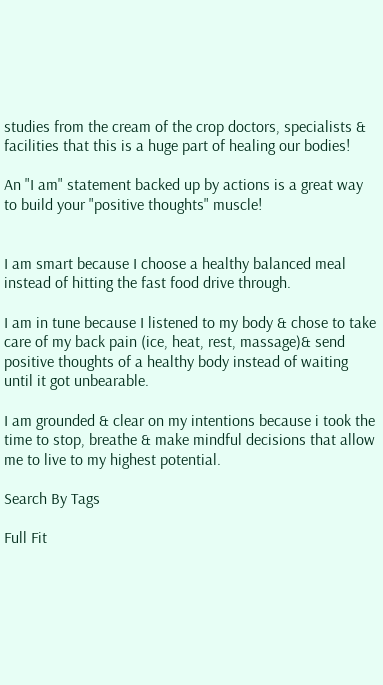studies from the cream of the crop doctors, specialists & facilities that this is a huge part of healing our bodies!

An "I am" statement backed up by actions is a great way to build your "positive thoughts" muscle!


I am smart because I choose a healthy balanced meal instead of hitting the fast food drive through.

I am in tune because I listened to my body & chose to take care of my back pain (ice, heat, rest, massage)& send positive thoughts of a healthy body instead of waiting until it got unbearable.

I am grounded & clear on my intentions because i took the time to stop, breathe & make mindful decisions that allow me to live to my highest potential.

Search By Tags

Full Fit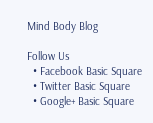Mind Body Blog

Follow Us
  • Facebook Basic Square
  • Twitter Basic Square
  • Google+ Basic Square